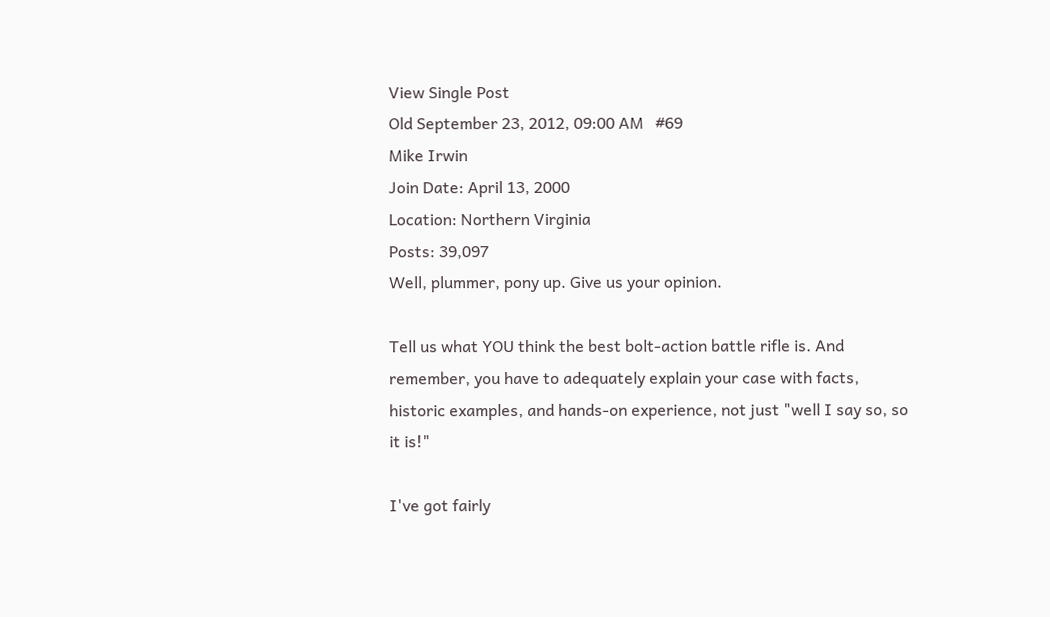View Single Post
Old September 23, 2012, 09:00 AM   #69
Mike Irwin
Join Date: April 13, 2000
Location: Northern Virginia
Posts: 39,097
Well, plummer, pony up. Give us your opinion.

Tell us what YOU think the best bolt-action battle rifle is. And remember, you have to adequately explain your case with facts, historic examples, and hands-on experience, not just "well I say so, so it is!"

I've got fairly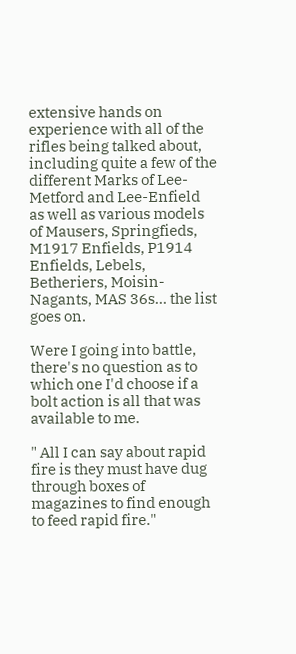extensive hands on experience with all of the rifles being talked about, including quite a few of the different Marks of Lee-Metford and Lee-Enfield as well as various models of Mausers, Springfieds, M1917 Enfields, P1914 Enfields, Lebels, Betheriers, Moisin-Nagants, MAS 36s... the list goes on.

Were I going into battle, there's no question as to which one I'd choose if a bolt action is all that was available to me.

" All I can say about rapid fire is they must have dug through boxes of magazines to find enough to feed rapid fire."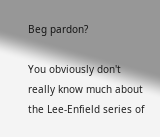Beg pardon?

You obviously don't really know much about the Lee-Enfield series of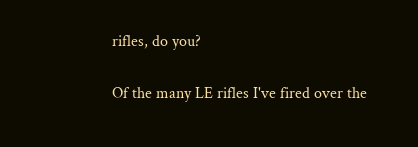rifles, do you?

Of the many LE rifles I've fired over the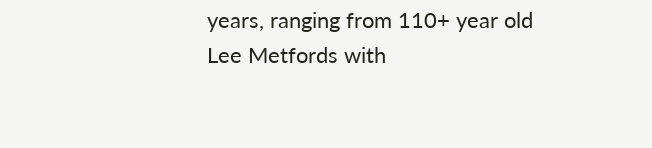years, ranging from 110+ year old Lee Metfords with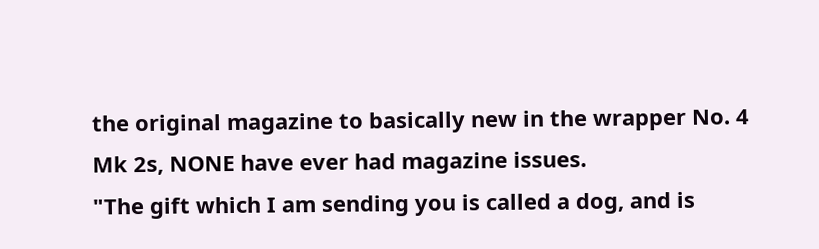the original magazine to basically new in the wrapper No. 4 Mk 2s, NONE have ever had magazine issues.
"The gift which I am sending you is called a dog, and is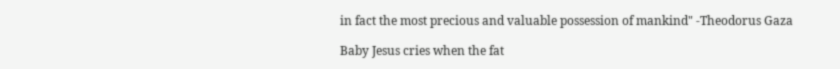in fact the most precious and valuable possession of mankind" -Theodorus Gaza

Baby Jesus cries when the fat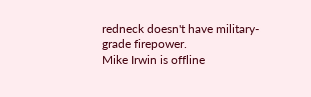redneck doesn't have military-grade firepower.
Mike Irwin is offline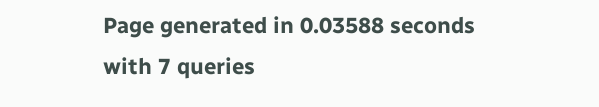Page generated in 0.03588 seconds with 7 queries